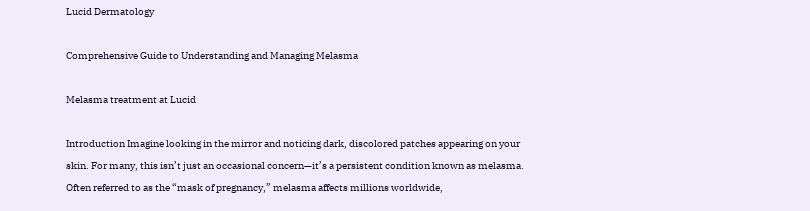Lucid Dermatology

Comprehensive Guide to Understanding and Managing Melasma

Melasma treatment at Lucid

Introduction Imagine looking in the mirror and noticing dark, discolored patches appearing on your skin. For many, this isn’t just an occasional concern—it’s a persistent condition known as melasma. Often referred to as the “mask of pregnancy,” melasma affects millions worldwide,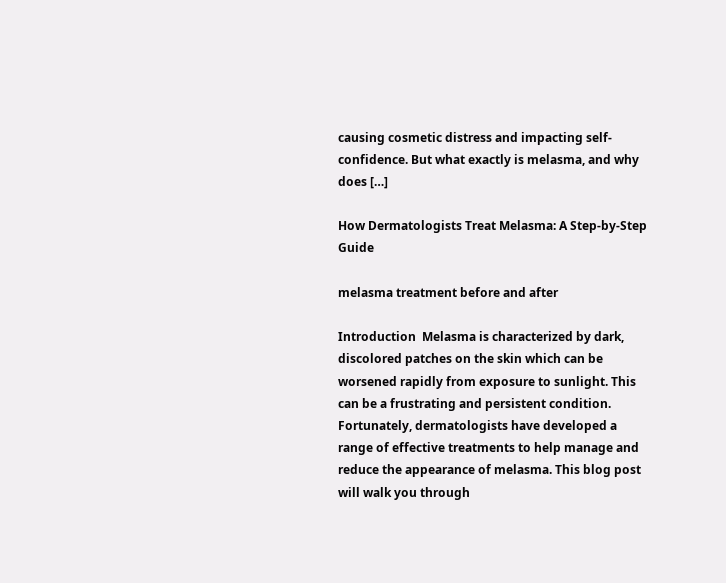causing cosmetic distress and impacting self-confidence. But what exactly is melasma, and why does […]

How Dermatologists Treat Melasma: A Step-by-Step Guide

melasma treatment before and after

Introduction  Melasma is characterized by dark, discolored patches on the skin which can be worsened rapidly from exposure to sunlight. This can be a frustrating and persistent condition. Fortunately, dermatologists have developed a range of effective treatments to help manage and reduce the appearance of melasma. This blog post will walk you through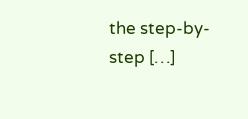the step-by-step […]